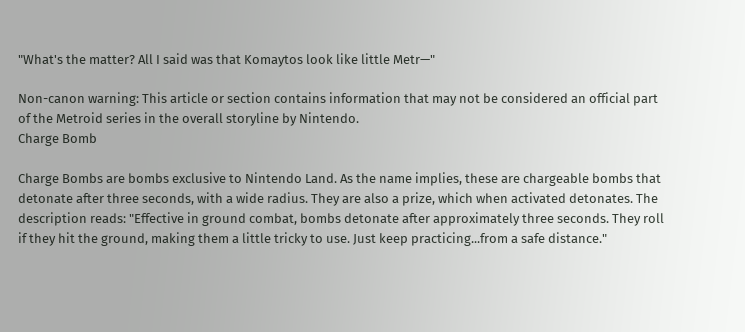"What's the matter? All I said was that Komaytos look like little Metr—"

Non-canon warning: This article or section contains information that may not be considered an official part of the Metroid series in the overall storyline by Nintendo.
Charge Bomb

Charge Bombs are bombs exclusive to Nintendo Land. As the name implies, these are chargeable bombs that detonate after three seconds, with a wide radius. They are also a prize, which when activated detonates. The description reads: "Effective in ground combat, bombs detonate after approximately three seconds. They roll if they hit the ground, making them a little tricky to use. Just keep practicing...from a safe distance."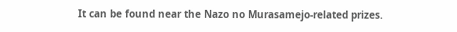It can be found near the Nazo no Murasamejo-related prizes.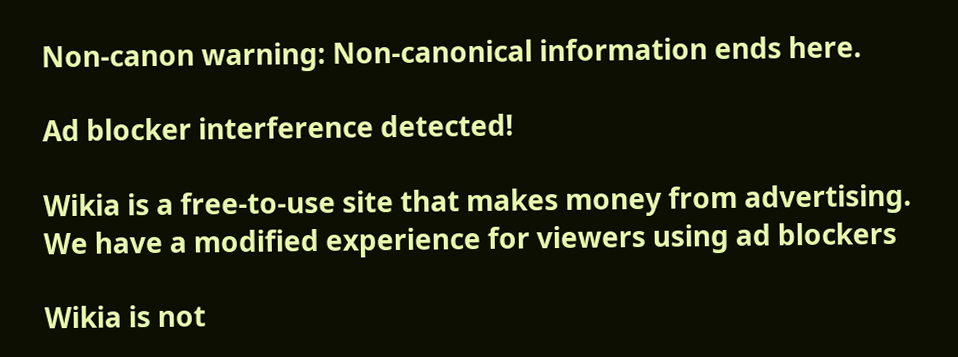Non-canon warning: Non-canonical information ends here.

Ad blocker interference detected!

Wikia is a free-to-use site that makes money from advertising. We have a modified experience for viewers using ad blockers

Wikia is not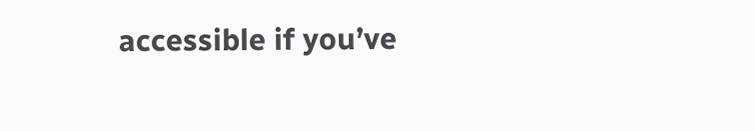accessible if you’ve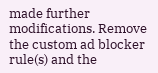made further modifications. Remove the custom ad blocker rule(s) and the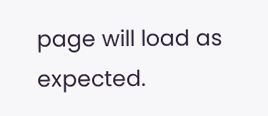page will load as expected.